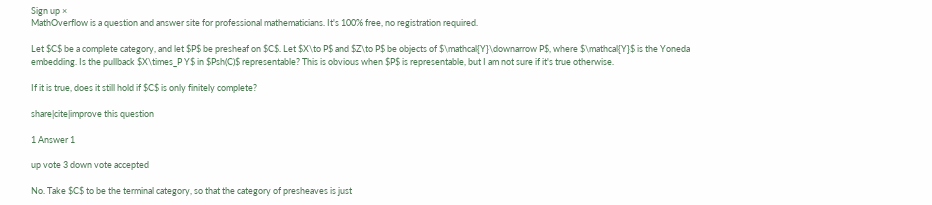Sign up ×
MathOverflow is a question and answer site for professional mathematicians. It's 100% free, no registration required.

Let $C$ be a complete category, and let $P$ be presheaf on $C$. Let $X\to P$ and $Z\to P$ be objects of $\mathcal{Y}\downarrow P$, where $\mathcal{Y}$ is the Yoneda embedding. Is the pullback $X\times_P Y$ in $Psh(C)$ representable? This is obvious when $P$ is representable, but I am not sure if it's true otherwise.

If it is true, does it still hold if $C$ is only finitely complete?

share|cite|improve this question

1 Answer 1

up vote 3 down vote accepted

No. Take $C$ to be the terminal category, so that the category of presheaves is just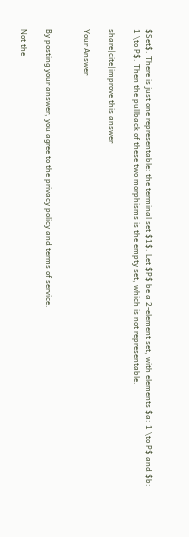$Set$. There is just one representable: the terminal set $1$. Let $P$ be a 2-element set, with elements $a: 1 \to P$ and $b: 1 \to P$. Then the pullback of these two morphisms is the empty set, which is not representable.

share|cite|improve this answer

Your Answer


By posting your answer, you agree to the privacy policy and terms of service.

Not the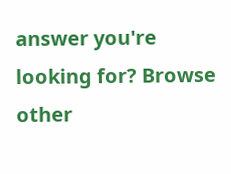answer you're looking for? Browse other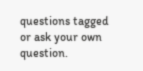questions tagged or ask your own question.